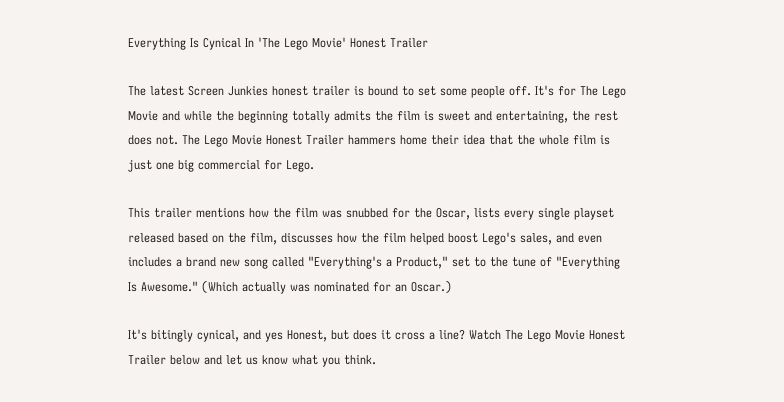Everything Is Cynical In 'The Lego Movie' Honest Trailer

The latest Screen Junkies honest trailer is bound to set some people off. It's for The Lego Movie and while the beginning totally admits the film is sweet and entertaining, the rest does not. The Lego Movie Honest Trailer hammers home their idea that the whole film is just one big commercial for Lego.

This trailer mentions how the film was snubbed for the Oscar, lists every single playset released based on the film, discusses how the film helped boost Lego's sales, and even includes a brand new song called "Everything's a Product," set to the tune of "Everything Is Awesome." (Which actually was nominated for an Oscar.)

It's bitingly cynical, and yes Honest, but does it cross a line? Watch The Lego Movie Honest Trailer below and let us know what you think.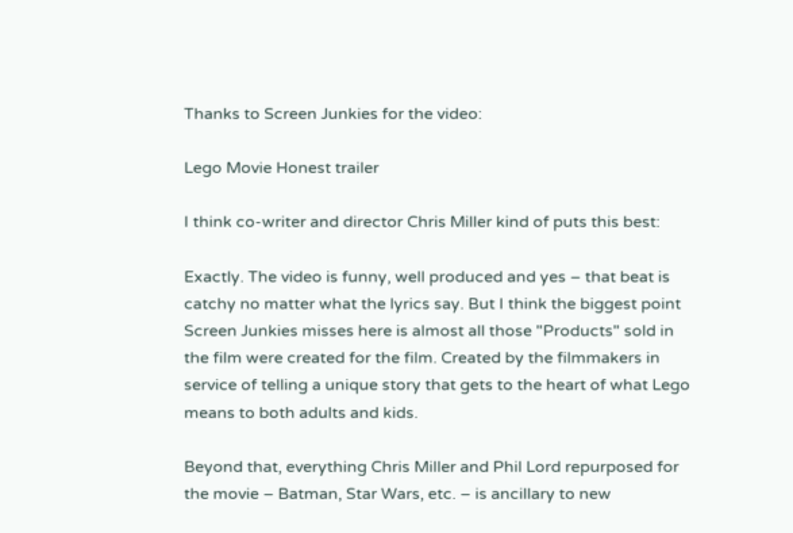Thanks to Screen Junkies for the video:

Lego Movie Honest trailer

I think co-writer and director Chris Miller kind of puts this best:

Exactly. The video is funny, well produced and yes – that beat is catchy no matter what the lyrics say. But I think the biggest point Screen Junkies misses here is almost all those "Products" sold in the film were created for the film. Created by the filmmakers in service of telling a unique story that gets to the heart of what Lego means to both adults and kids.

Beyond that, everything Chris Miller and Phil Lord repurposed for the movie – Batman, Star Wars, etc. – is ancillary to new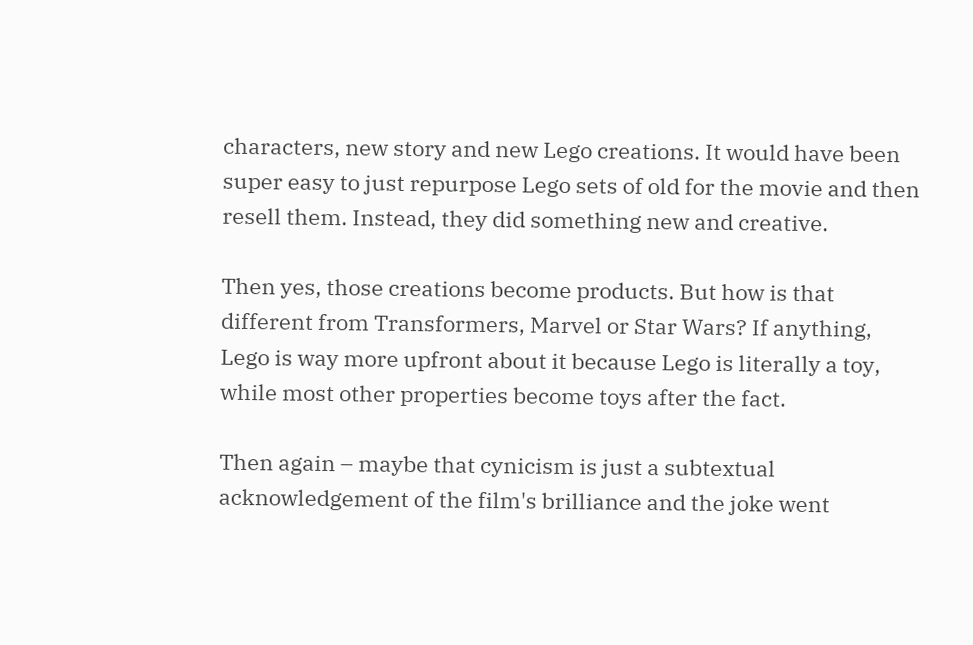characters, new story and new Lego creations. It would have been super easy to just repurpose Lego sets of old for the movie and then resell them. Instead, they did something new and creative.

Then yes, those creations become products. But how is that different from Transformers, Marvel or Star Wars? If anything, Lego is way more upfront about it because Lego is literally a toy, while most other properties become toys after the fact.

Then again – maybe that cynicism is just a subtextual acknowledgement of the film's brilliance and the joke went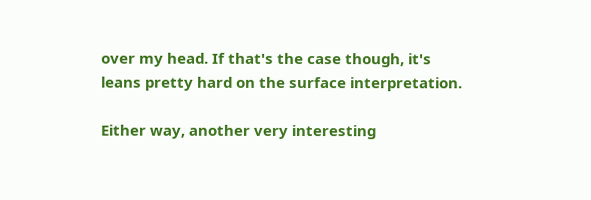over my head. If that's the case though, it's leans pretty hard on the surface interpretation.

Either way, another very interesting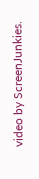video by ScreenJunkies.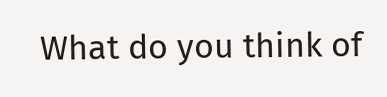What do you think of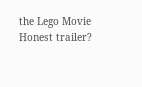the Lego Movie Honest trailer?